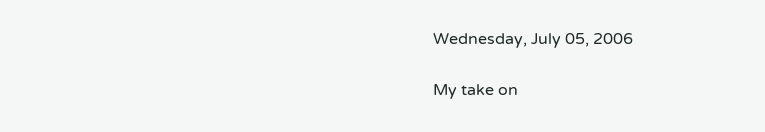Wednesday, July 05, 2006

My take on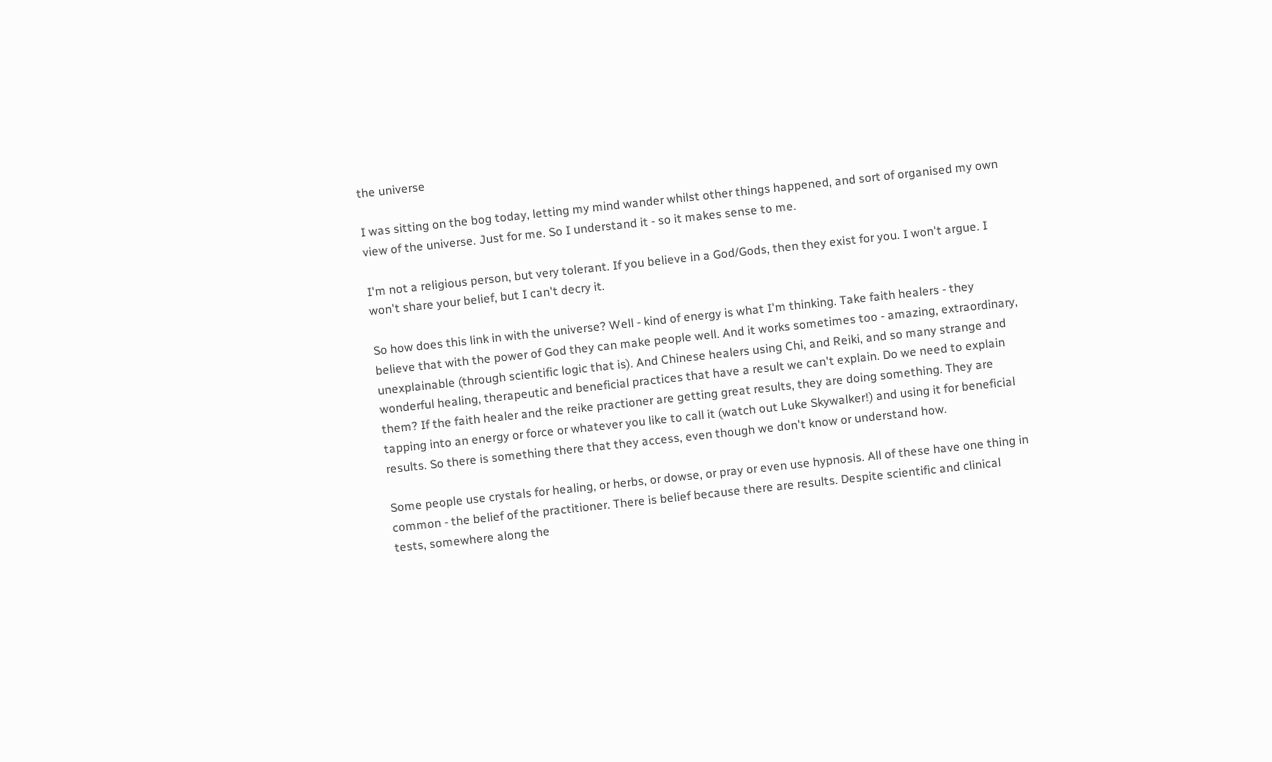the universe

I was sitting on the bog today, letting my mind wander whilst other things happened, and sort of organised my own view of the universe. Just for me. So I understand it - so it makes sense to me.

I'm not a religious person, but very tolerant. If you believe in a God/Gods, then they exist for you. I won't argue. I won't share your belief, but I can't decry it.

So how does this link in with the universe? Well - kind of energy is what I'm thinking. Take faith healers - they believe that with the power of God they can make people well. And it works sometimes too - amazing, extraordinary, unexplainable (through scientific logic that is). And Chinese healers using Chi, and Reiki, and so many strange and wonderful healing, therapeutic and beneficial practices that have a result we can't explain. Do we need to explain them? If the faith healer and the reike practioner are getting great results, they are doing something. They are tapping into an energy or force or whatever you like to call it (watch out Luke Skywalker!) and using it for beneficial results. So there is something there that they access, even though we don't know or understand how.

Some people use crystals for healing, or herbs, or dowse, or pray or even use hypnosis. All of these have one thing in common - the belief of the practitioner. There is belief because there are results. Despite scientific and clinical tests, somewhere along the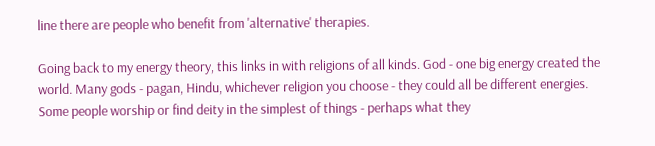line there are people who benefit from 'alternative' therapies.

Going back to my energy theory, this links in with religions of all kinds. God - one big energy created the world. Many gods - pagan, Hindu, whichever religion you choose - they could all be different energies. Some people worship or find deity in the simplest of things - perhaps what they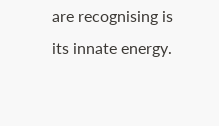are recognising is its innate energy.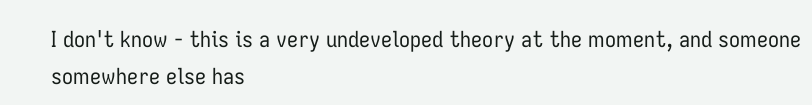I don't know - this is a very undeveloped theory at the moment, and someone somewhere else has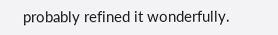probably refined it wonderfully.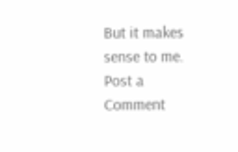But it makes sense to me.
Post a Comment